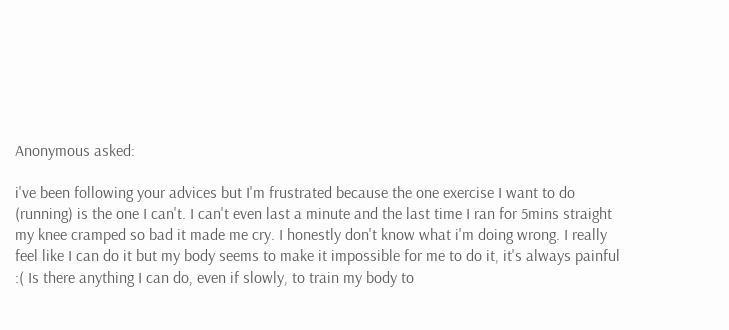Anonymous asked:

i've been following your advices but I'm frustrated because the one exercise I want to do (running) is the one I can't. I can't even last a minute and the last time I ran for 5mins straight my knee cramped so bad it made me cry. I honestly don't know what i'm doing wrong. I really feel like I can do it but my body seems to make it impossible for me to do it, it's always painful :( Is there anything I can do, even if slowly, to train my body to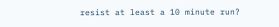resist at least a 10 minute run?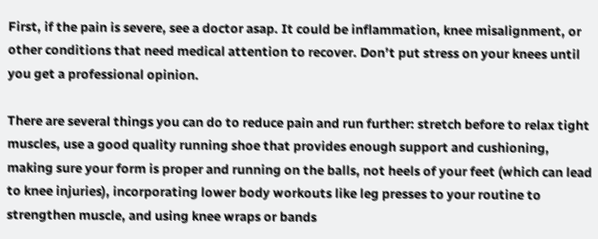First, if the pain is severe, see a doctor asap. It could be inflammation, knee misalignment, or other conditions that need medical attention to recover. Don’t put stress on your knees until you get a professional opinion.

There are several things you can do to reduce pain and run further: stretch before to relax tight muscles, use a good quality running shoe that provides enough support and cushioning, making sure your form is proper and running on the balls, not heels of your feet (which can lead to knee injuries), incorporating lower body workouts like leg presses to your routine to strengthen muscle, and using knee wraps or bands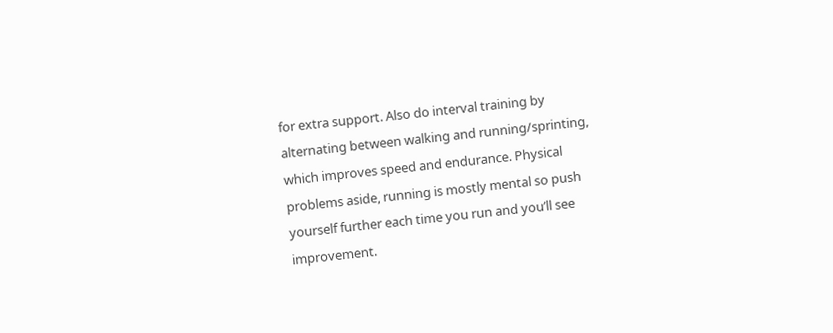for extra support. Also do interval training by alternating between walking and running/sprinting, which improves speed and endurance. Physical problems aside, running is mostly mental so push yourself further each time you run and you’ll see improvement.